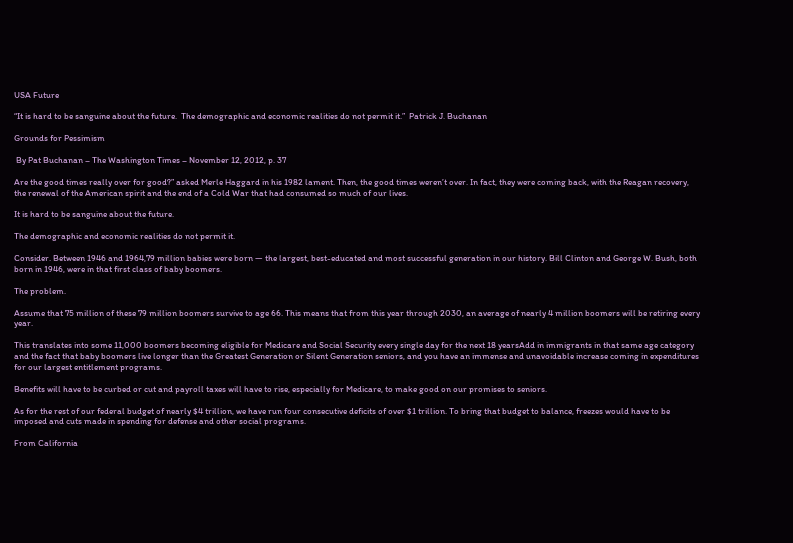USA Future

“It is hard to be sanguine about the future.  The demographic and economic realities do not permit it.”  Patrick J. Buchanan

Grounds for Pessimism

 By Pat Buchanan – The Washington Times – November 12, 2012, p. 37

Are the good times really over for good?” asked Merle Haggard in his 1982 lament. Then, the good times weren’t over. In fact, they were coming back, with the Reagan recovery, the renewal of the American spirit and the end of a Cold War that had consumed so much of our lives.

It is hard to be sanguine about the future.

The demographic and economic realities do not permit it.

Consider. Between 1946 and 1964,79 million babies were born — the largest, best-educated and most successful generation in our history. Bill Clinton and George W. Bush, both born in 1946, were in that first class of baby boomers.

The problem.

Assume that 75 million of these 79 million boomers survive to age 66. This means that from this year through 2030, an average of nearly 4 million boomers will be retiring every year.

This translates into some 11,000 boomers becoming eligible for Medicare and Social Security every single day for the next 18 yearsAdd in immigrants in that same age category and the fact that baby boomers live longer than the Greatest Generation or Silent Generation seniors, and you have an immense and unavoidable increase coming in expenditures for our largest entitlement programs.

Benefits will have to be curbed or cut and payroll taxes will have to rise, especially for Medicare, to make good on our promises to seniors.

As for the rest of our federal budget of nearly $4 trillion, we have run four consecutive deficits of over $1 trillion. To bring that budget to balance, freezes would have to be imposed and cuts made in spending for defense and other social programs.

From California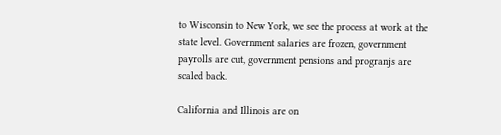to Wisconsin to New York, we see the process at work at the state level. Government salaries are frozen, government payrolls are cut, government pensions and progranjs are scaled back.

California and Illinois are on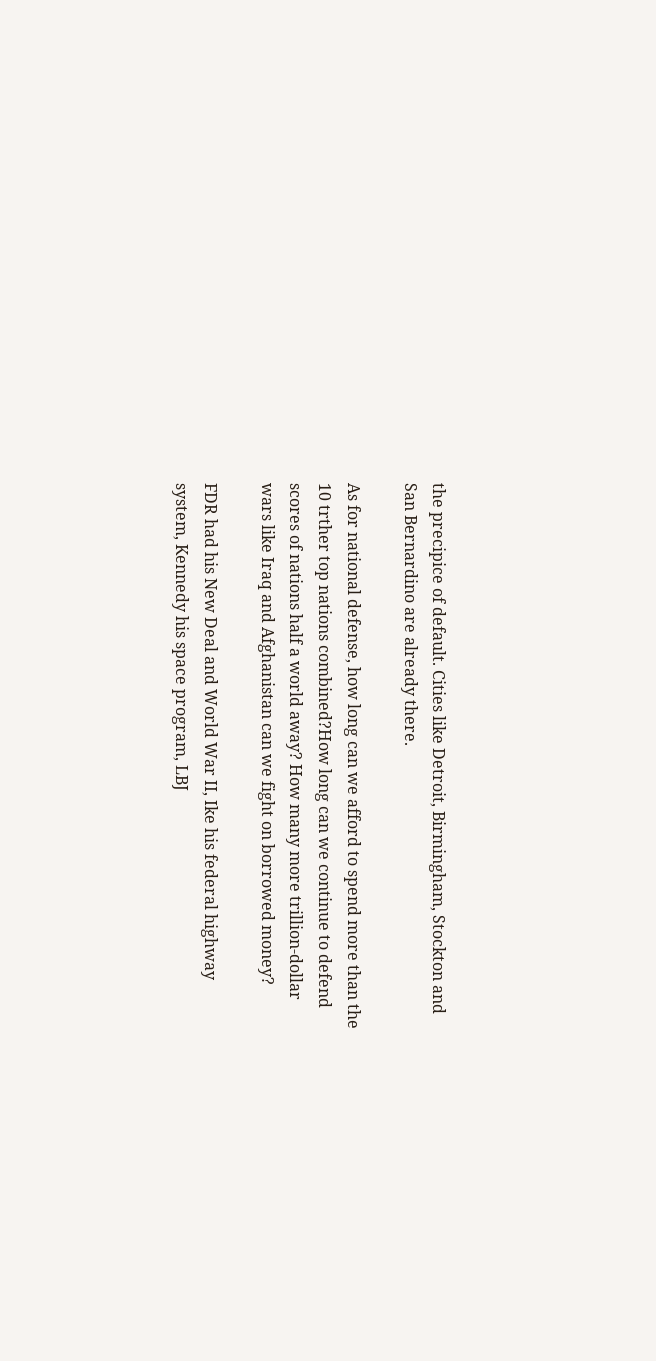the precipice of default. Cities like Detroit, Birmingham, Stockton and San Bernardino are already there.

As for national defense, how long can we afford to spend more than the 10 trther top nations combined?How long can we continue to defend scores of nations half a world away? How many more trillion-dollar wars like Iraq and Afghanistan can we fight on borrowed money?

FDR had his New Deal and World War II, Ike his federal highway system, Kennedy his space program, LBJ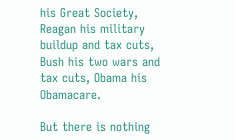his Great Society, Reagan his military buildup and tax cuts, Bush his two wars and tax cuts, Obama his Obamacare.

But there is nothing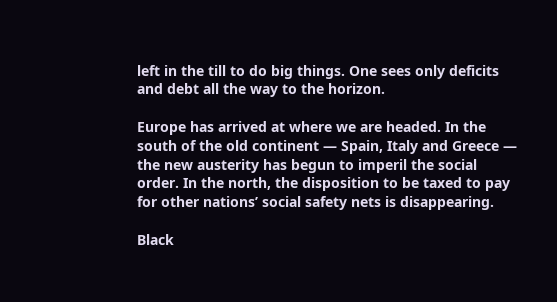left in the till to do big things. One sees only deficits and debt all the way to the horizon.

Europe has arrived at where we are headed. In the south of the old continent — Spain, Italy and Greece — the new austerity has begun to imperil the social order. In the north, the disposition to be taxed to pay for other nations’ social safety nets is disappearing.

Black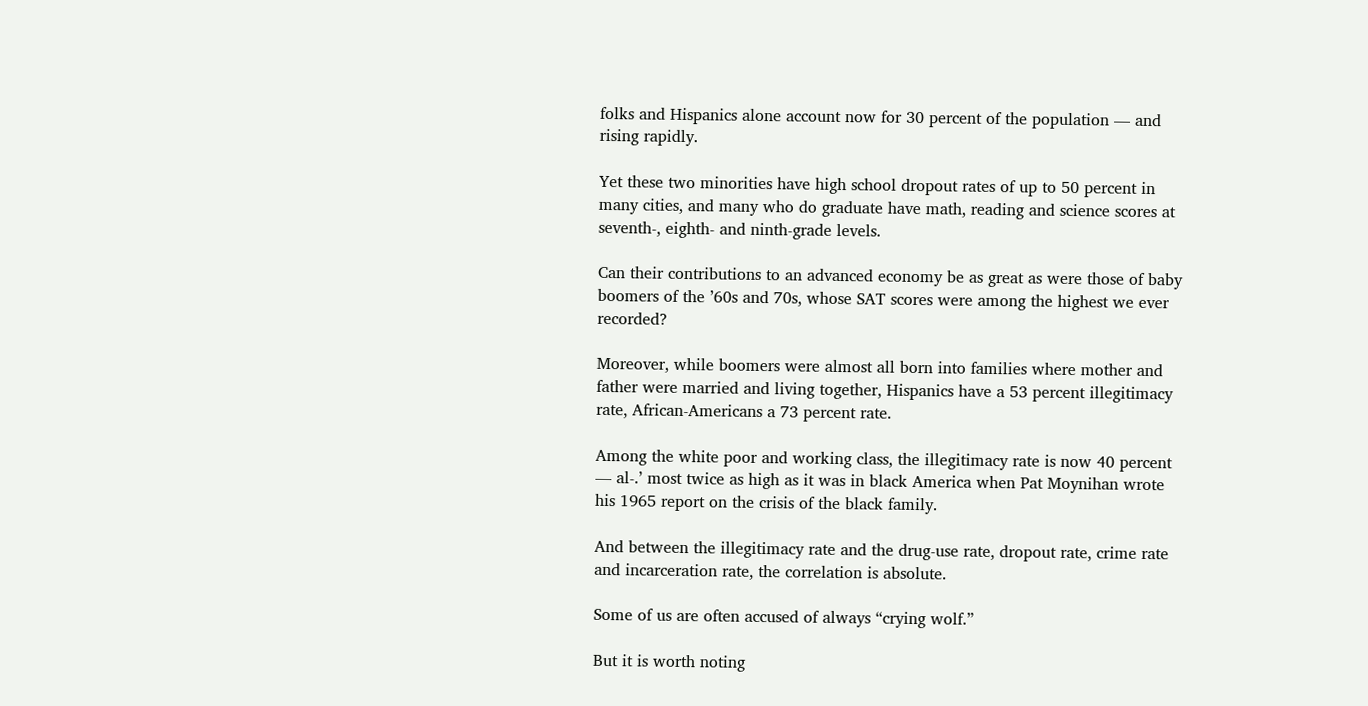folks and Hispanics alone account now for 30 percent of the population — and rising rapidly.

Yet these two minorities have high school dropout rates of up to 50 percent in many cities, and many who do graduate have math, reading and science scores at seventh-, eighth- and ninth-grade levels.

Can their contributions to an advanced economy be as great as were those of baby boomers of the ’60s and 70s, whose SAT scores were among the highest we ever recorded?

Moreover, while boomers were almost all born into families where mother and father were married and living together, Hispanics have a 53 percent illegitimacy rate, African-Americans a 73 percent rate.

Among the white poor and working class, the illegitimacy rate is now 40 percent — al-.’ most twice as high as it was in black America when Pat Moynihan wrote his 1965 report on the crisis of the black family.

And between the illegitimacy rate and the drug-use rate, dropout rate, crime rate and incarceration rate, the correlation is absolute.

Some of us are often accused of always “crying wolf.”

But it is worth noting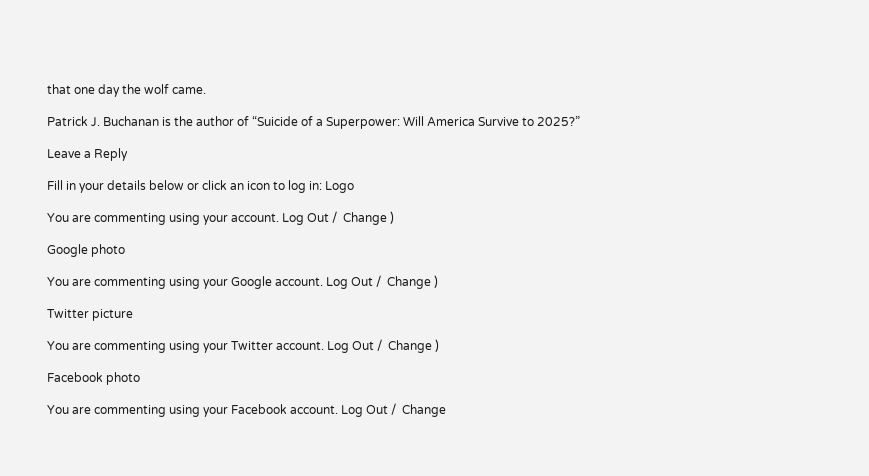that one day the wolf came.

Patrick J. Buchanan is the author of “Suicide of a Superpower: Will America Survive to 2025?”

Leave a Reply

Fill in your details below or click an icon to log in: Logo

You are commenting using your account. Log Out /  Change )

Google photo

You are commenting using your Google account. Log Out /  Change )

Twitter picture

You are commenting using your Twitter account. Log Out /  Change )

Facebook photo

You are commenting using your Facebook account. Log Out /  Change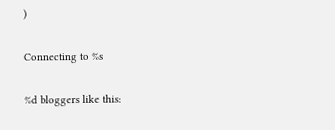)

Connecting to %s

%d bloggers like this: